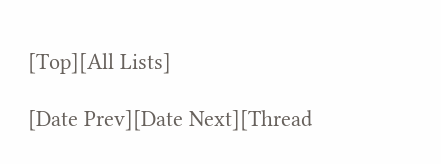[Top][All Lists]

[Date Prev][Date Next][Thread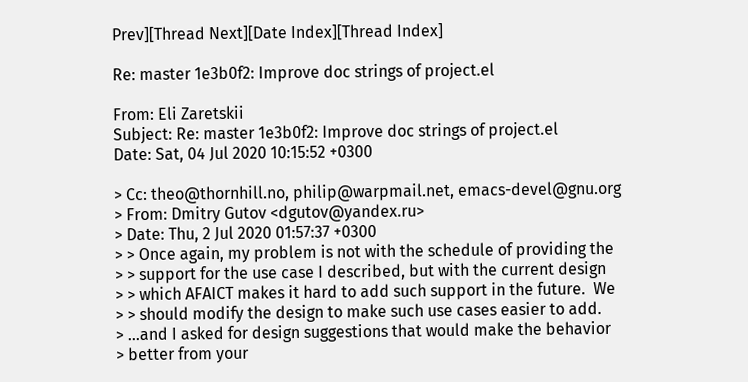Prev][Thread Next][Date Index][Thread Index]

Re: master 1e3b0f2: Improve doc strings of project.el

From: Eli Zaretskii
Subject: Re: master 1e3b0f2: Improve doc strings of project.el
Date: Sat, 04 Jul 2020 10:15:52 +0300

> Cc: theo@thornhill.no, philip@warpmail.net, emacs-devel@gnu.org
> From: Dmitry Gutov <dgutov@yandex.ru>
> Date: Thu, 2 Jul 2020 01:57:37 +0300
> > Once again, my problem is not with the schedule of providing the
> > support for the use case I described, but with the current design
> > which AFAICT makes it hard to add such support in the future.  We
> > should modify the design to make such use cases easier to add.
> ...and I asked for design suggestions that would make the behavior
> better from your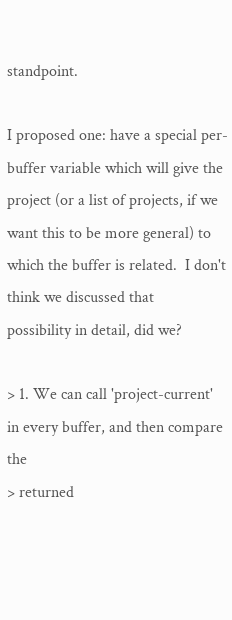standpoint.

I proposed one: have a special per-buffer variable which will give the
project (or a list of projects, if we want this to be more general) to
which the buffer is related.  I don't think we discussed that
possibility in detail, did we?

> 1. We can call 'project-current' in every buffer, and then compare the
> returned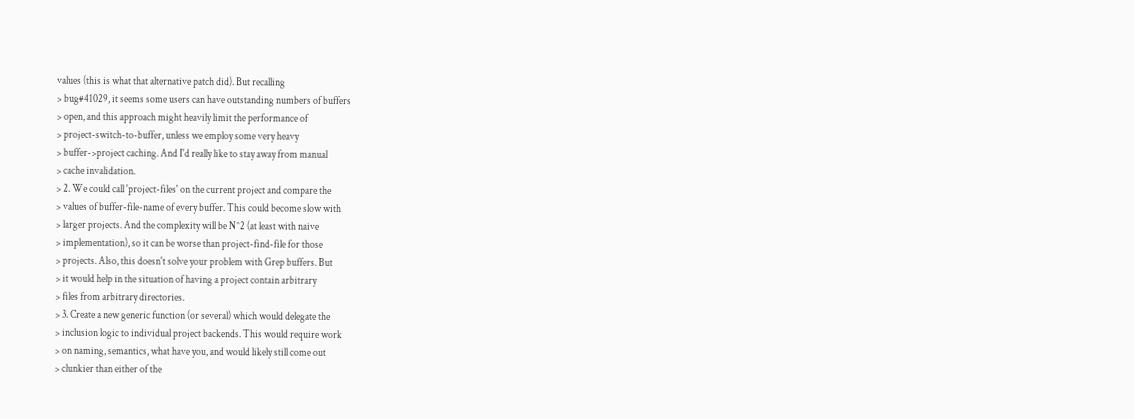values (this is what that alternative patch did). But recalling
> bug#41029, it seems some users can have outstanding numbers of buffers
> open, and this approach might heavily limit the performance of
> project-switch-to-buffer, unless we employ some very heavy
> buffer->project caching. And I'd really like to stay away from manual
> cache invalidation.
> 2. We could call 'project-files' on the current project and compare the
> values of buffer-file-name of every buffer. This could become slow with
> larger projects. And the complexity will be N^2 (at least with naive
> implementation), so it can be worse than project-find-file for those
> projects. Also, this doesn't solve your problem with Grep buffers. But
> it would help in the situation of having a project contain arbitrary
> files from arbitrary directories.
> 3. Create a new generic function (or several) which would delegate the
> inclusion logic to individual project backends. This would require work
> on naming, semantics, what have you, and would likely still come out
> clunkier than either of the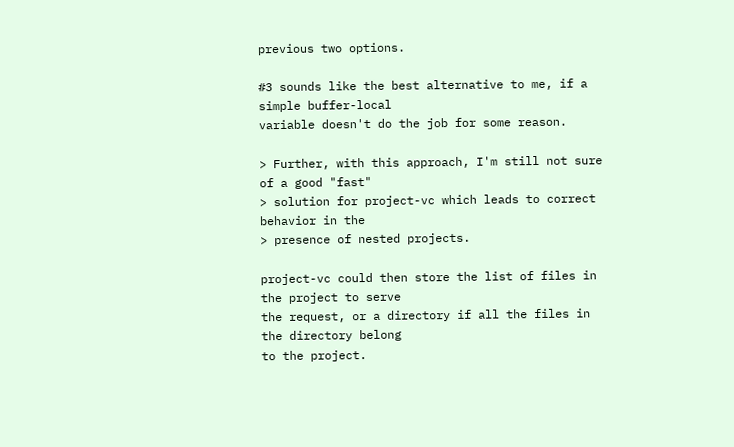previous two options.

#3 sounds like the best alternative to me, if a simple buffer-local
variable doesn't do the job for some reason.

> Further, with this approach, I'm still not sure of a good "fast"
> solution for project-vc which leads to correct behavior in the
> presence of nested projects.

project-vc could then store the list of files in the project to serve
the request, or a directory if all the files in the directory belong
to the project.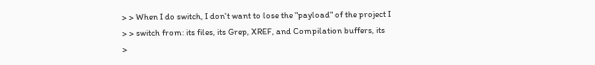> > When I do switch, I don't want to lose the "payload" of the project I
> > switch from: its files, its Grep, XREF, and Compilation buffers, its
>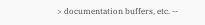> documentation buffers, etc. --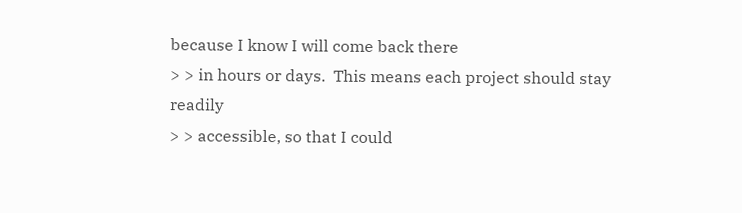because I know I will come back there
> > in hours or days.  This means each project should stay readily
> > accessible, so that I could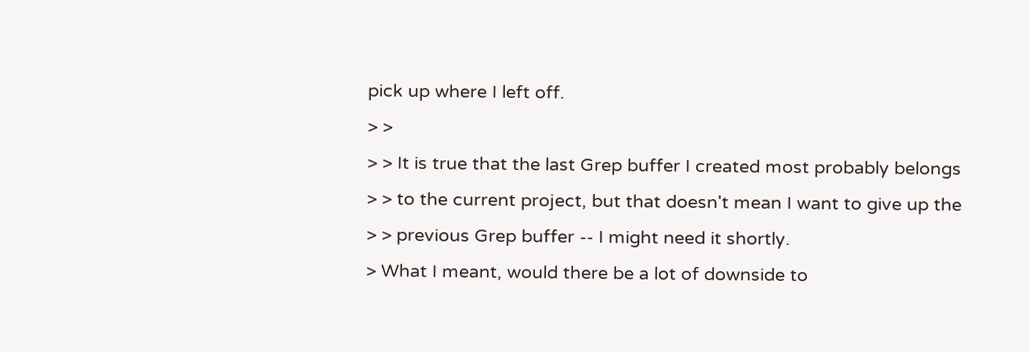pick up where I left off.
> >
> > It is true that the last Grep buffer I created most probably belongs
> > to the current project, but that doesn't mean I want to give up the
> > previous Grep buffer -- I might need it shortly.
> What I meant, would there be a lot of downside to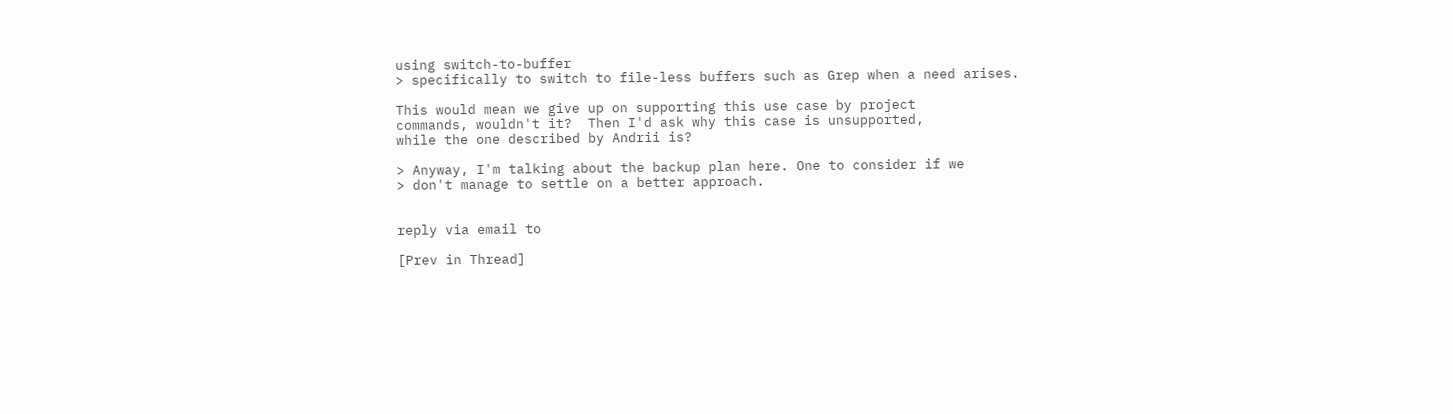using switch-to-buffer
> specifically to switch to file-less buffers such as Grep when a need arises.

This would mean we give up on supporting this use case by project
commands, wouldn't it?  Then I'd ask why this case is unsupported,
while the one described by Andrii is?

> Anyway, I'm talking about the backup plan here. One to consider if we
> don't manage to settle on a better approach.


reply via email to

[Prev in Thread]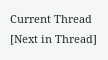Current Thread [Next in Thread]